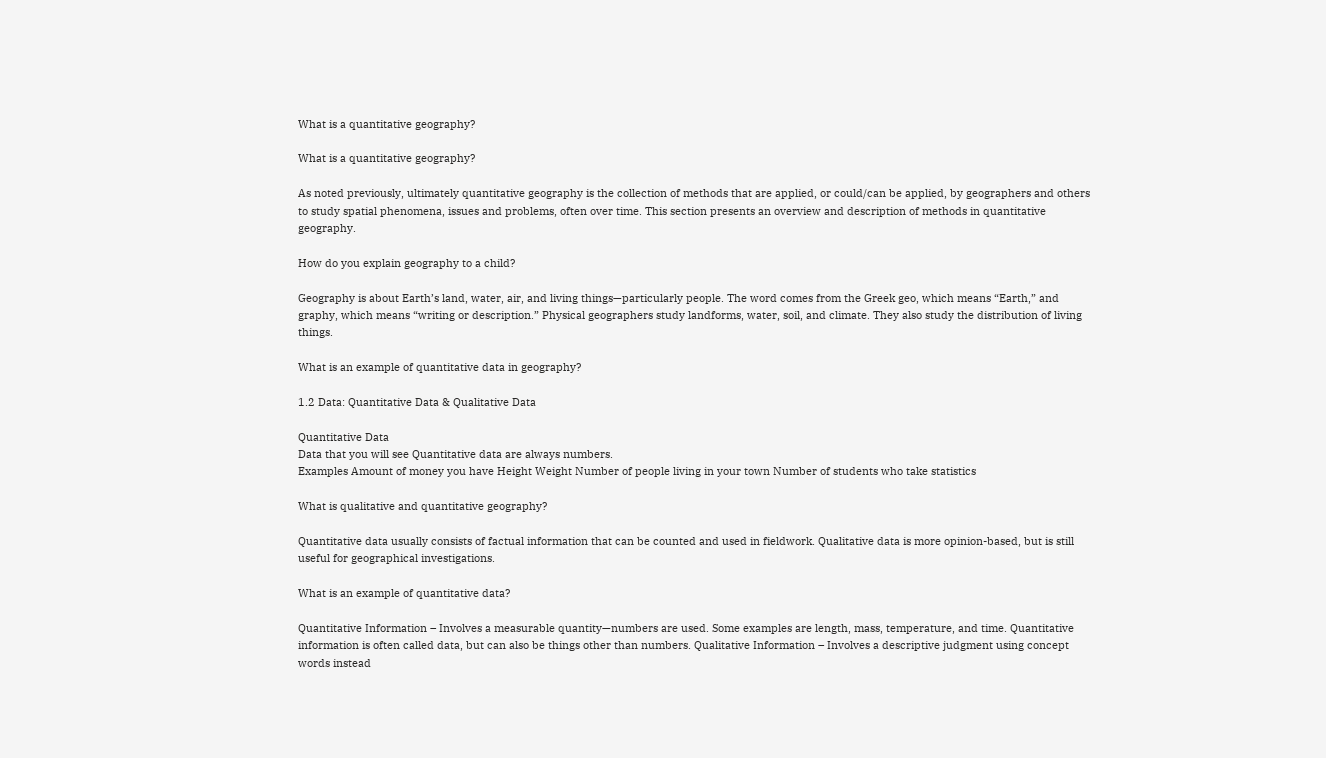What is a quantitative geography?

What is a quantitative geography?

As noted previously, ultimately quantitative geography is the collection of methods that are applied, or could/can be applied, by geographers and others to study spatial phenomena, issues and problems, often over time. This section presents an overview and description of methods in quantitative geography.

How do you explain geography to a child?

Geography is about Earth’s land, water, air, and living things—particularly people. The word comes from the Greek geo, which means “Earth,” and graphy, which means “writing or description.” Physical geographers study landforms, water, soil, and climate. They also study the distribution of living things.

What is an example of quantitative data in geography?

1.2 Data: Quantitative Data & Qualitative Data

Quantitative Data
Data that you will see Quantitative data are always numbers.
Examples Amount of money you have Height Weight Number of people living in your town Number of students who take statistics

What is qualitative and quantitative geography?

Quantitative data usually consists of factual information that can be counted and used in fieldwork. Qualitative data is more opinion-based, but is still useful for geographical investigations.

What is an example of quantitative data?

Quantitative Information – Involves a measurable quantity—numbers are used. Some examples are length, mass, temperature, and time. Quantitative information is often called data, but can also be things other than numbers. Qualitative Information – Involves a descriptive judgment using concept words instead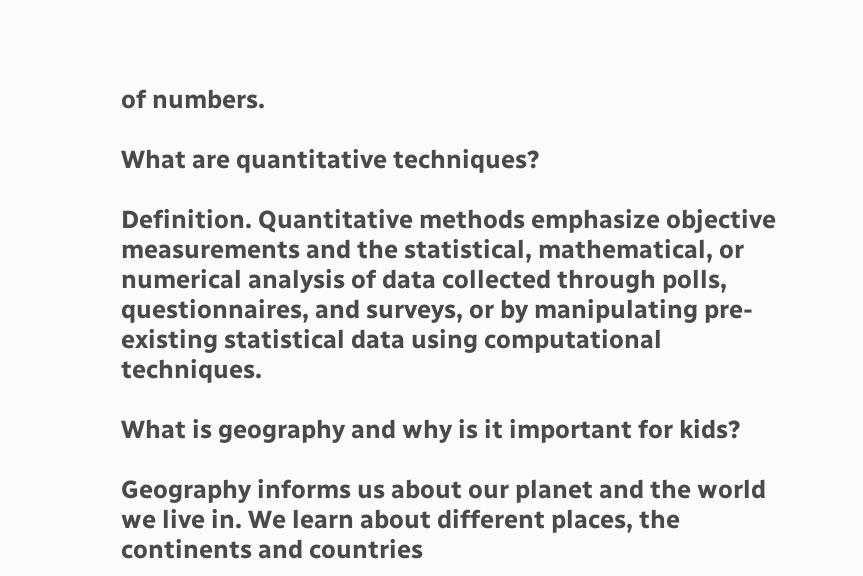of numbers.

What are quantitative techniques?

Definition. Quantitative methods emphasize objective measurements and the statistical, mathematical, or numerical analysis of data collected through polls, questionnaires, and surveys, or by manipulating pre-existing statistical data using computational techniques.

What is geography and why is it important for kids?

Geography informs us about our planet and the world we live in. We learn about different places, the continents and countries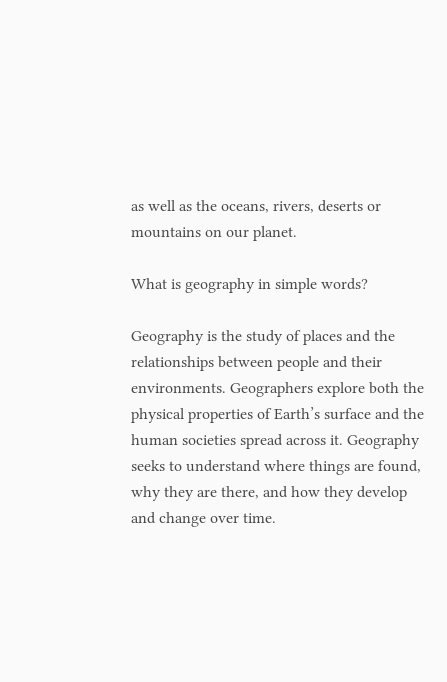as well as the oceans, rivers, deserts or mountains on our planet.

What is geography in simple words?

Geography is the study of places and the relationships between people and their environments. Geographers explore both the physical properties of Earth’s surface and the human societies spread across it. Geography seeks to understand where things are found, why they are there, and how they develop and change over time.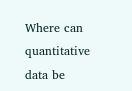Where can quantitative data be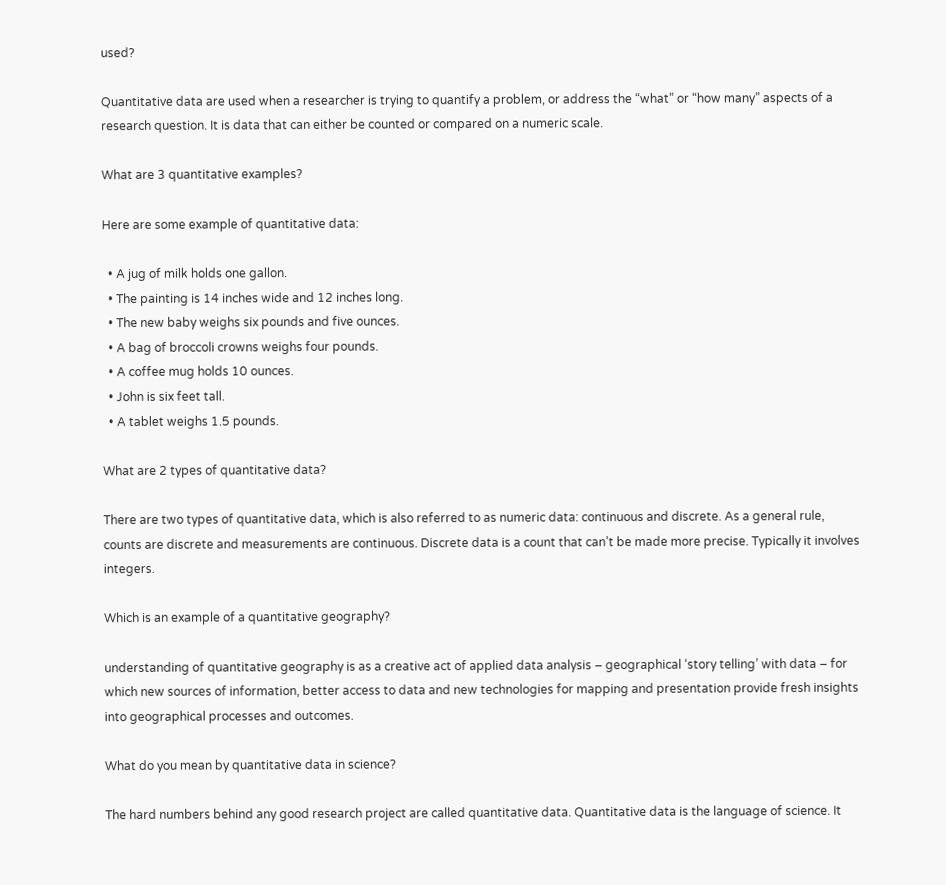used?

Quantitative data are used when a researcher is trying to quantify a problem, or address the “what” or “how many” aspects of a research question. It is data that can either be counted or compared on a numeric scale.

What are 3 quantitative examples?

Here are some example of quantitative data:

  • A jug of milk holds one gallon.
  • The painting is 14 inches wide and 12 inches long.
  • The new baby weighs six pounds and five ounces.
  • A bag of broccoli crowns weighs four pounds.
  • A coffee mug holds 10 ounces.
  • John is six feet tall.
  • A tablet weighs 1.5 pounds.

What are 2 types of quantitative data?

There are two types of quantitative data, which is also referred to as numeric data: continuous and discrete. As a general rule, counts are discrete and measurements are continuous. Discrete data is a count that can’t be made more precise. Typically it involves integers.

Which is an example of a quantitative geography?

understanding of quantitative geography is as a creative act of applied data analysis – geographical ‘story telling’ with data – for which new sources of information, better access to data and new technologies for mapping and presentation provide fresh insights into geographical processes and outcomes.

What do you mean by quantitative data in science?

The hard numbers behind any good research project are called quantitative data. Quantitative data is the language of science. It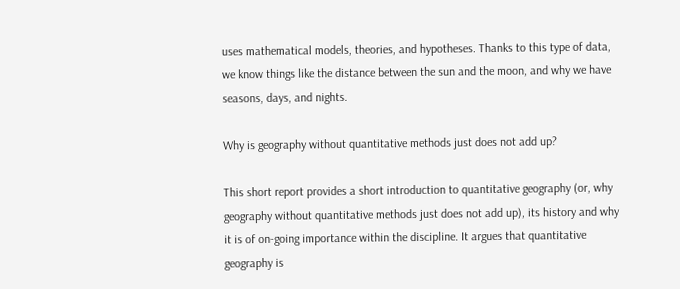uses mathematical models, theories, and hypotheses. Thanks to this type of data, we know things like the distance between the sun and the moon, and why we have seasons, days, and nights.

Why is geography without quantitative methods just does not add up?

This short report provides a short introduction to quantitative geography (or, why geography without quantitative methods just does not add up), its history and why it is of on-going importance within the discipline. It argues that quantitative geography is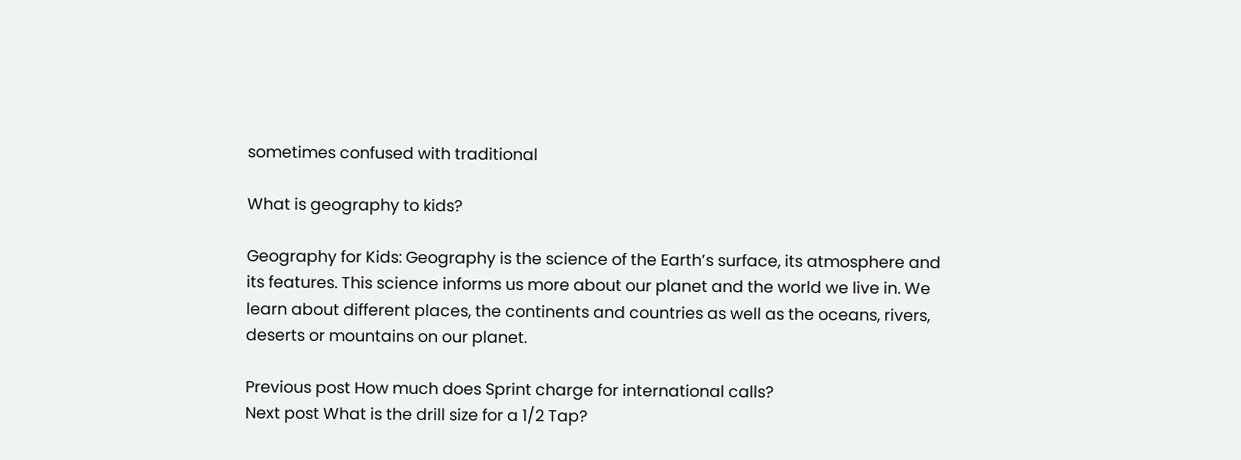sometimes confused with traditional

What is geography to kids?

Geography for Kids: Geography is the science of the Earth’s surface, its atmosphere and its features. This science informs us more about our planet and the world we live in. We learn about different places, the continents and countries as well as the oceans, rivers, deserts or mountains on our planet.

Previous post How much does Sprint charge for international calls?
Next post What is the drill size for a 1/2 Tap?